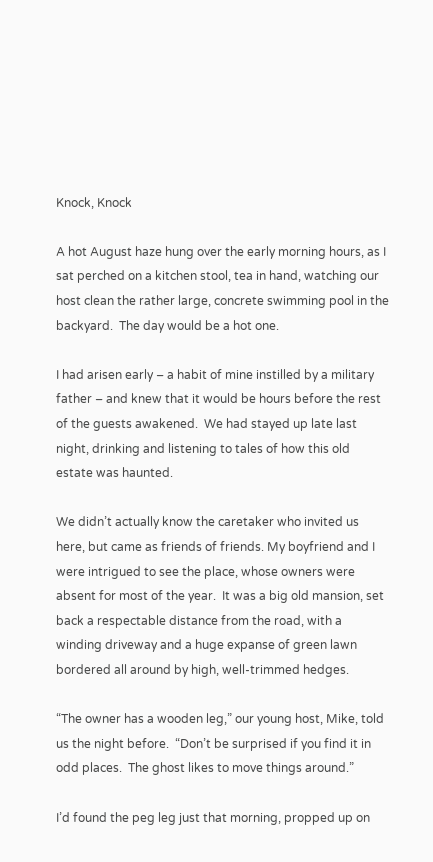Knock, Knock

A hot August haze hung over the early morning hours, as I sat perched on a kitchen stool, tea in hand, watching our host clean the rather large, concrete swimming pool in the backyard.  The day would be a hot one.

I had arisen early – a habit of mine instilled by a military father – and knew that it would be hours before the rest of the guests awakened.  We had stayed up late last night, drinking and listening to tales of how this old estate was haunted.

We didn’t actually know the caretaker who invited us here, but came as friends of friends. My boyfriend and I were intrigued to see the place, whose owners were absent for most of the year.  It was a big old mansion, set back a respectable distance from the road, with a winding driveway and a huge expanse of green lawn bordered all around by high, well-trimmed hedges.

“The owner has a wooden leg,” our young host, Mike, told us the night before.  “Don’t be surprised if you find it in odd places.  The ghost likes to move things around.”

I’d found the peg leg just that morning, propped up on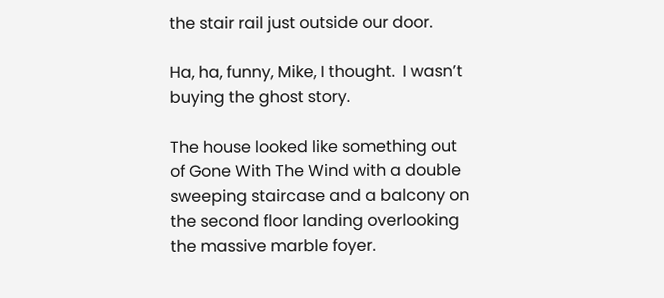the stair rail just outside our door.

Ha, ha, funny, Mike, I thought.  I wasn’t buying the ghost story.

The house looked like something out of Gone With The Wind with a double sweeping staircase and a balcony on the second floor landing overlooking the massive marble foyer.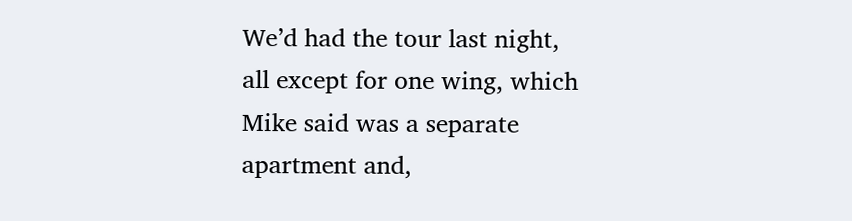We’d had the tour last night, all except for one wing, which Mike said was a separate apartment and,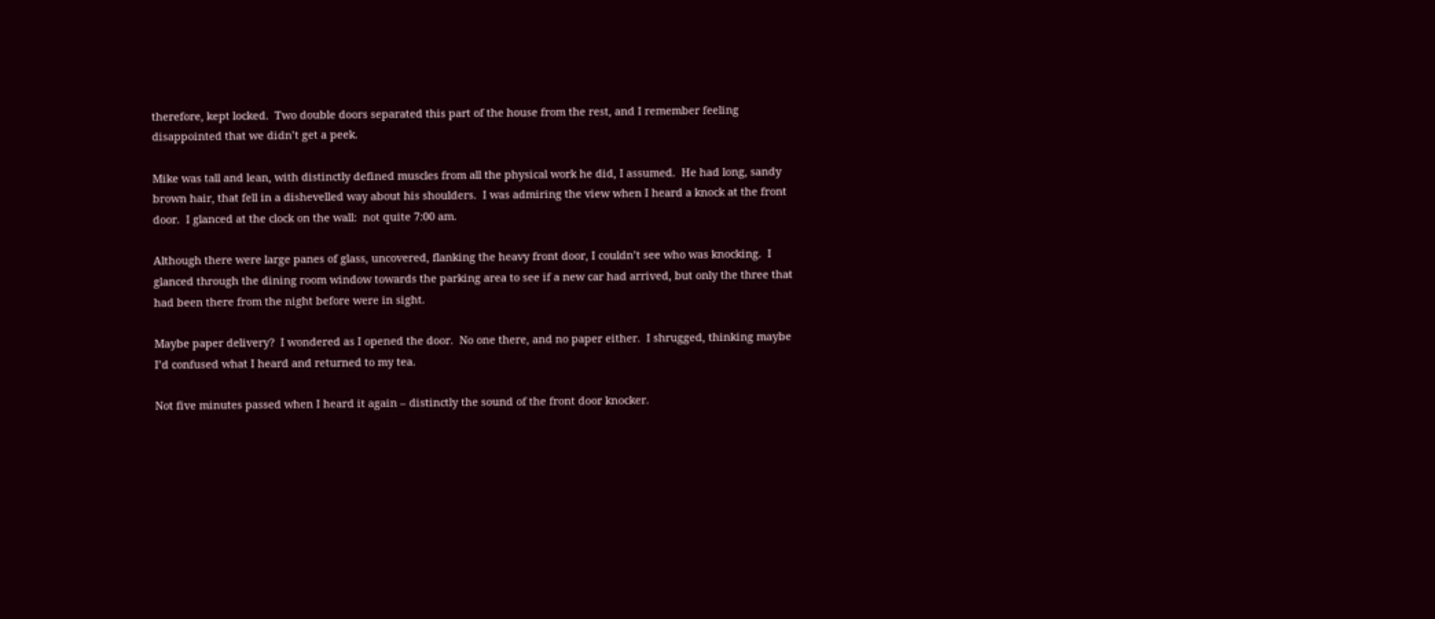therefore, kept locked.  Two double doors separated this part of the house from the rest, and I remember feeling disappointed that we didn’t get a peek.

Mike was tall and lean, with distinctly defined muscles from all the physical work he did, I assumed.  He had long, sandy brown hair, that fell in a dishevelled way about his shoulders.  I was admiring the view when I heard a knock at the front door.  I glanced at the clock on the wall:  not quite 7:00 am.

Although there were large panes of glass, uncovered, flanking the heavy front door, I couldn’t see who was knocking.  I glanced through the dining room window towards the parking area to see if a new car had arrived, but only the three that had been there from the night before were in sight.

Maybe paper delivery?  I wondered as I opened the door.  No one there, and no paper either.  I shrugged, thinking maybe I’d confused what I heard and returned to my tea.

Not five minutes passed when I heard it again – distinctly the sound of the front door knocker.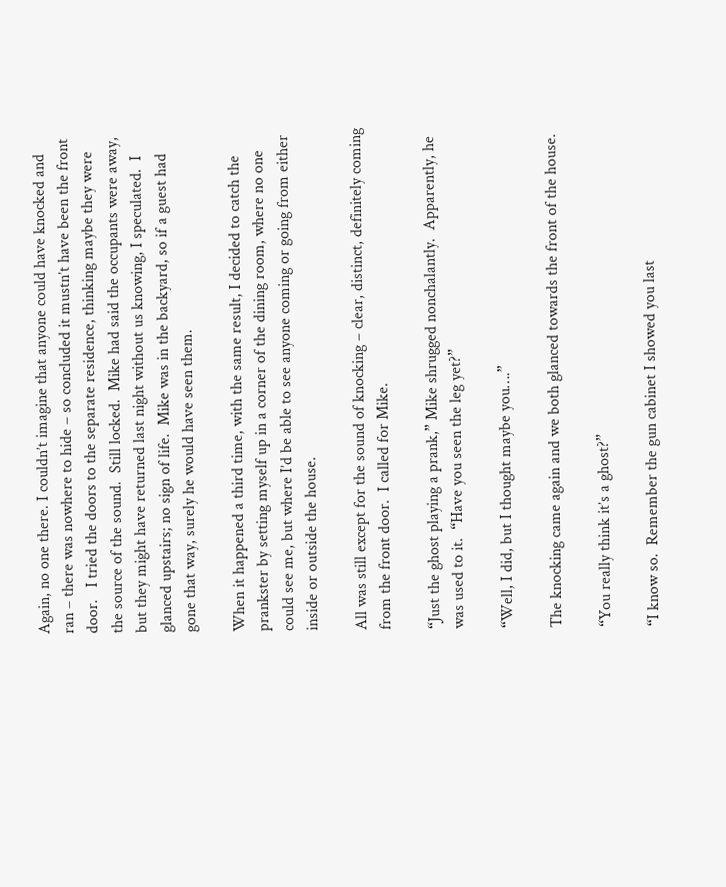Again, no one there. I couldn’t imagine that anyone could have knocked and ran – there was nowhere to hide – so concluded it mustn’t have been the front door.   I tried the doors to the separate residence, thinking maybe they were the source of the sound.  Still locked.  Mike had said the occupants were away, but they might have returned last night without us knowing, I speculated.  I glanced upstairs; no sign of life.  Mike was in the backyard, so if a guest had gone that way, surely he would have seen them.

When it happened a third time, with the same result, I decided to catch the prankster by setting myself up in a corner of the dining room, where no one could see me, but where I’d be able to see anyone coming or going from either inside or outside the house.

All was still except for the sound of knocking – clear, distinct, definitely coming from the front door.  I called for Mike.

“Just the ghost playing a prank,” Mike shrugged nonchalantly.  Apparently, he was used to it.  “Have you seen the leg yet?”

“Well, I did, but I thought maybe you….”

The knocking came again and we both glanced towards the front of the house.

“You really think it’s a ghost?”

“I know so.  Remember the gun cabinet I showed you last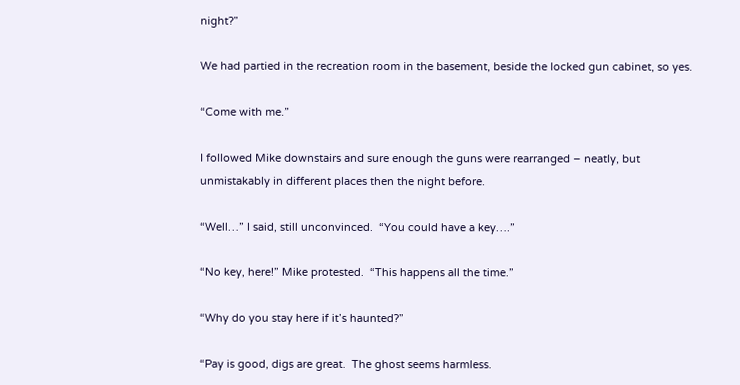night?”

We had partied in the recreation room in the basement, beside the locked gun cabinet, so yes.

“Come with me.”

I followed Mike downstairs and sure enough the guns were rearranged – neatly, but unmistakably in different places then the night before.

“Well…” I said, still unconvinced.  “You could have a key….”

“No key, here!” Mike protested.  “This happens all the time.”

“Why do you stay here if it’s haunted?”

“Pay is good, digs are great.  The ghost seems harmless.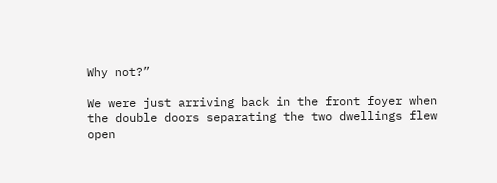Why not?”

We were just arriving back in the front foyer when the double doors separating the two dwellings flew open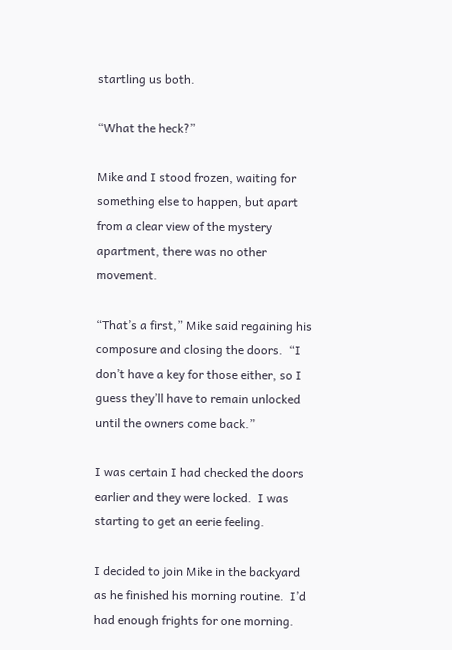startling us both.

“What the heck?”

Mike and I stood frozen, waiting for something else to happen, but apart from a clear view of the mystery apartment, there was no other movement.

“That’s a first,” Mike said regaining his composure and closing the doors.  “I don’t have a key for those either, so I guess they’ll have to remain unlocked until the owners come back.”

I was certain I had checked the doors earlier and they were locked.  I was starting to get an eerie feeling.

I decided to join Mike in the backyard as he finished his morning routine.  I’d had enough frights for one morning.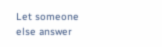Let someone else answer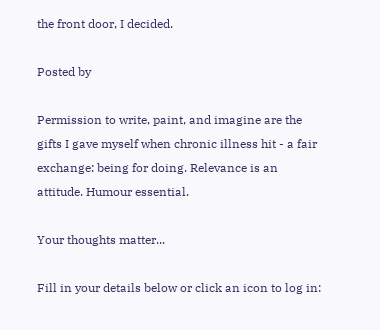the front door, I decided.

Posted by

Permission to write, paint, and imagine are the gifts I gave myself when chronic illness hit - a fair exchange: being for doing. Relevance is an attitude. Humour essential.

Your thoughts matter...

Fill in your details below or click an icon to log in: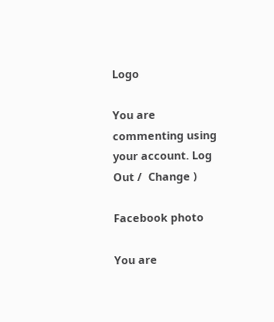Logo

You are commenting using your account. Log Out /  Change )

Facebook photo

You are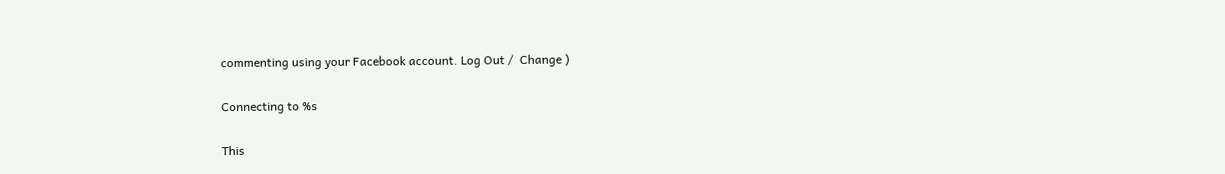commenting using your Facebook account. Log Out /  Change )

Connecting to %s

This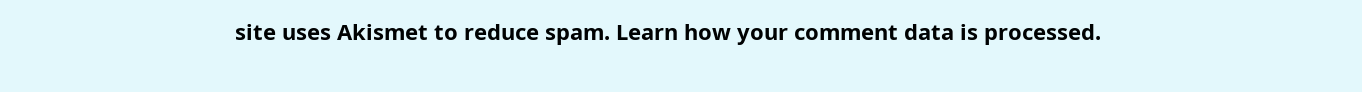site uses Akismet to reduce spam. Learn how your comment data is processed.